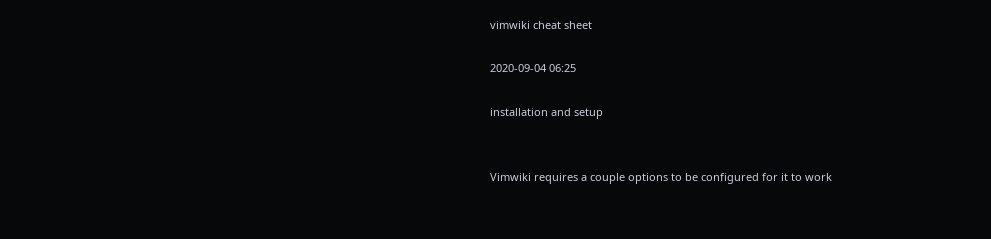vimwiki cheat sheet

2020-09-04 06:25

installation and setup


Vimwiki requires a couple options to be configured for it to work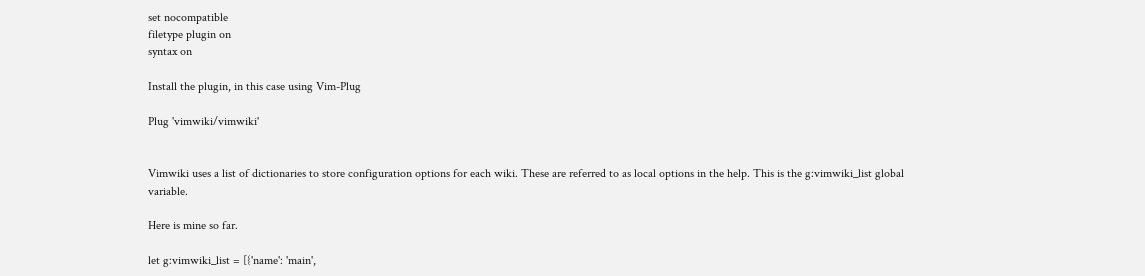set nocompatible
filetype plugin on
syntax on

Install the plugin, in this case using Vim-Plug

Plug 'vimwiki/vimwiki'


Vimwiki uses a list of dictionaries to store configuration options for each wiki. These are referred to as local options in the help. This is the g:vimwiki_list global variable.

Here is mine so far.

let g:vimwiki_list = [{'name': 'main',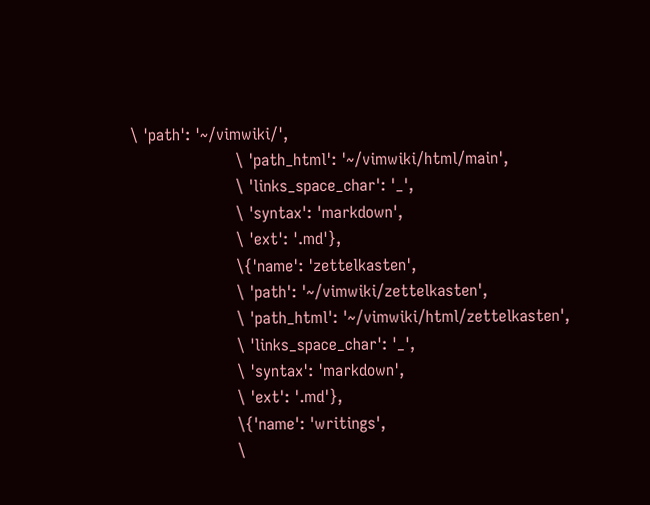\ 'path': '~/vimwiki/',
                     \ 'path_html': '~/vimwiki/html/main',
                     \ 'links_space_char': '_',
                     \ 'syntax': 'markdown',
                     \ 'ext': '.md'},
                     \{'name': 'zettelkasten',
                     \ 'path': '~/vimwiki/zettelkasten',
                     \ 'path_html': '~/vimwiki/html/zettelkasten',
                     \ 'links_space_char': '_',
                     \ 'syntax': 'markdown',
                     \ 'ext': '.md'},
                     \{'name': 'writings',
                     \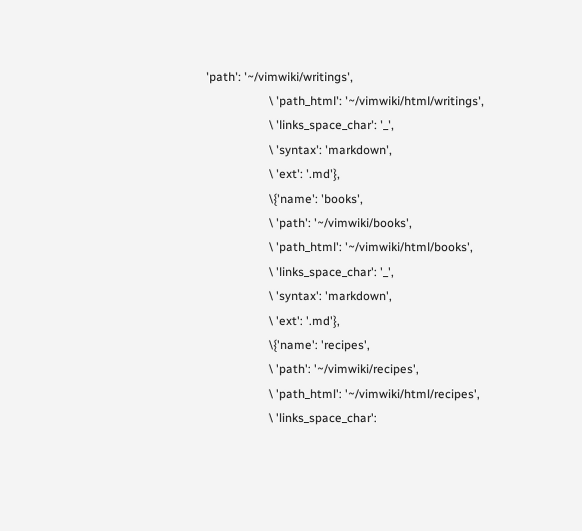'path': '~/vimwiki/writings',
                     \ 'path_html': '~/vimwiki/html/writings',
                     \ 'links_space_char': '_',
                     \ 'syntax': 'markdown',
                     \ 'ext': '.md'},
                     \{'name': 'books',
                     \ 'path': '~/vimwiki/books',
                     \ 'path_html': '~/vimwiki/html/books',
                     \ 'links_space_char': '_',
                     \ 'syntax': 'markdown',
                     \ 'ext': '.md'},
                     \{'name': 'recipes',
                     \ 'path': '~/vimwiki/recipes',
                     \ 'path_html': '~/vimwiki/html/recipes',
                     \ 'links_space_char':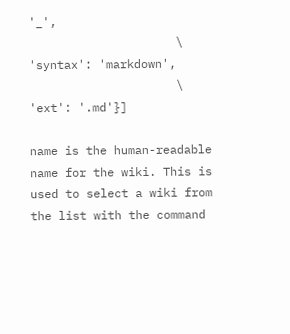'_',
                     \ 'syntax': 'markdown',
                     \ 'ext': '.md'}]

name is the human-readable name for the wiki. This is used to select a wiki from the list with the command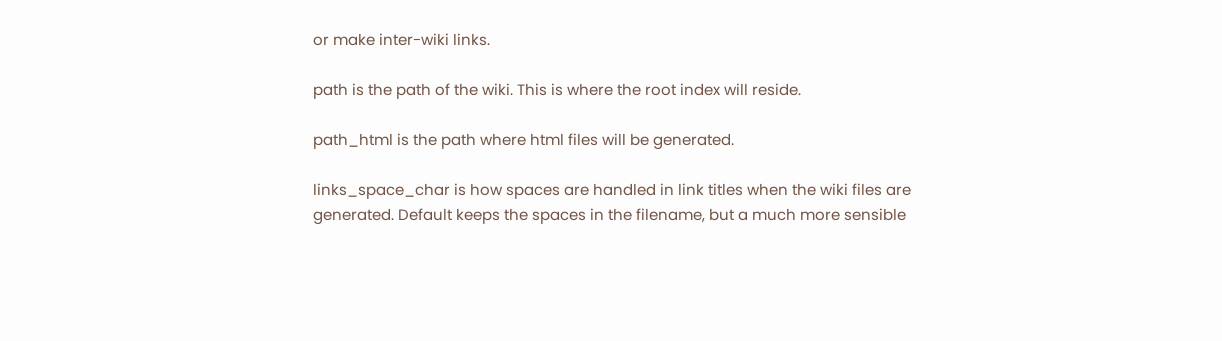or make inter-wiki links.

path is the path of the wiki. This is where the root index will reside.

path_html is the path where html files will be generated.

links_space_char is how spaces are handled in link titles when the wiki files are generated. Default keeps the spaces in the filename, but a much more sensible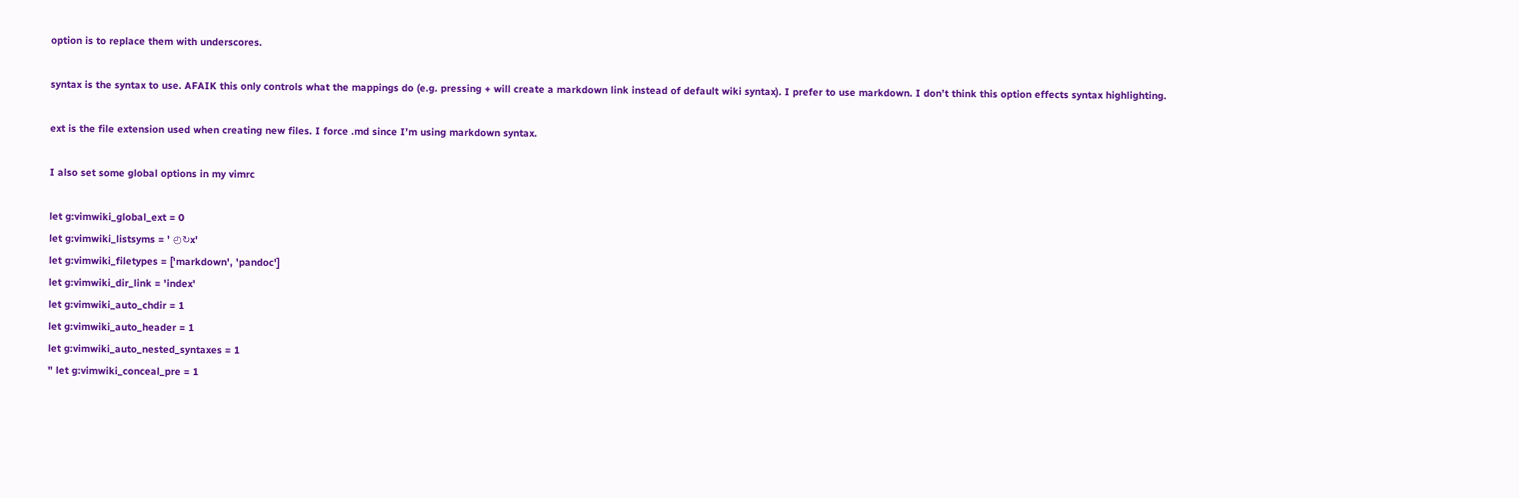option is to replace them with underscores.

syntax is the syntax to use. AFAIK this only controls what the mappings do (e.g. pressing + will create a markdown link instead of default wiki syntax). I prefer to use markdown. I don’t think this option effects syntax highlighting.

ext is the file extension used when creating new files. I force .md since I’m using markdown syntax.

I also set some global options in my vimrc

let g:vimwiki_global_ext = 0
let g:vimwiki_listsyms = ' ◴↻x'
let g:vimwiki_filetypes = ['markdown', 'pandoc']
let g:vimwiki_dir_link = 'index'
let g:vimwiki_auto_chdir = 1
let g:vimwiki_auto_header = 1
let g:vimwiki_auto_nested_syntaxes = 1
" let g:vimwiki_conceal_pre = 1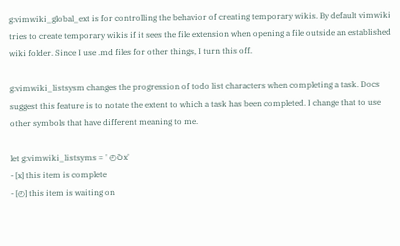g:vimwiki_global_ext is for controlling the behavior of creating temporary wikis. By default vimwiki tries to create temporary wikis if it sees the file extension when opening a file outside an established wiki folder. Since I use .md files for other things, I turn this off.

g:vimwiki_listsysm changes the progression of todo list characters when completing a task. Docs suggest this feature is to notate the extent to which a task has been completed. I change that to use other symbols that have different meaning to me.

let g:vimwiki_listsyms = ' ◴↻x'
- [x] this item is complete
- [◴] this item is waiting on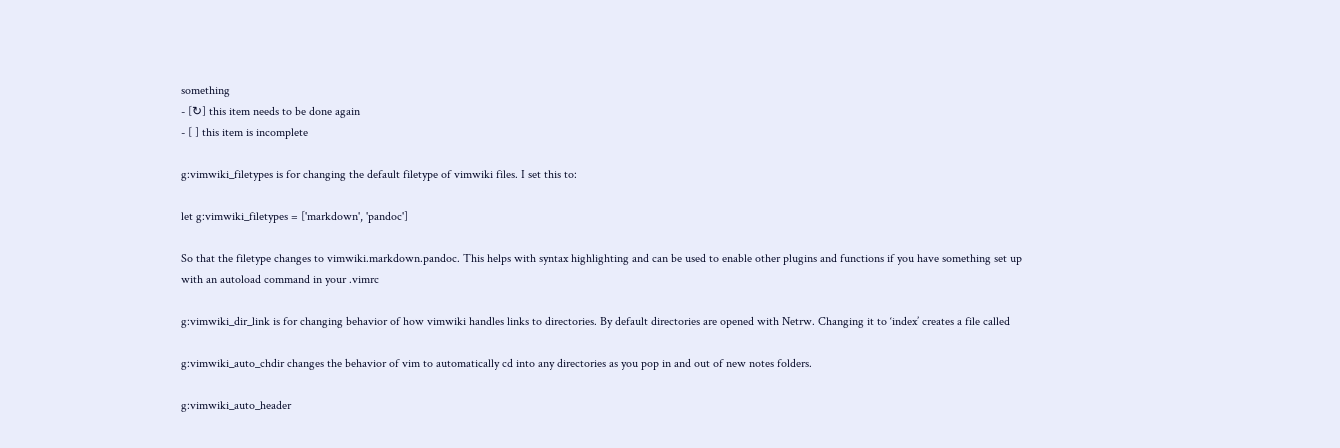something
- [↻] this item needs to be done again
- [ ] this item is incomplete

g:vimwiki_filetypes is for changing the default filetype of vimwiki files. I set this to:

let g:vimwiki_filetypes = ['markdown', 'pandoc']

So that the filetype changes to vimwiki.markdown.pandoc. This helps with syntax highlighting and can be used to enable other plugins and functions if you have something set up with an autoload command in your .vimrc

g:vimwiki_dir_link is for changing behavior of how vimwiki handles links to directories. By default directories are opened with Netrw. Changing it to ‘index’ creates a file called

g:vimwiki_auto_chdir changes the behavior of vim to automatically cd into any directories as you pop in and out of new notes folders.

g:vimwiki_auto_header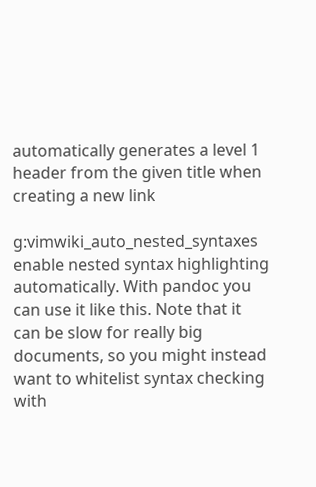automatically generates a level 1 header from the given title when creating a new link

g:vimwiki_auto_nested_syntaxes enable nested syntax highlighting automatically. With pandoc you can use it like this. Note that it can be slow for really big documents, so you might instead want to whitelist syntax checking with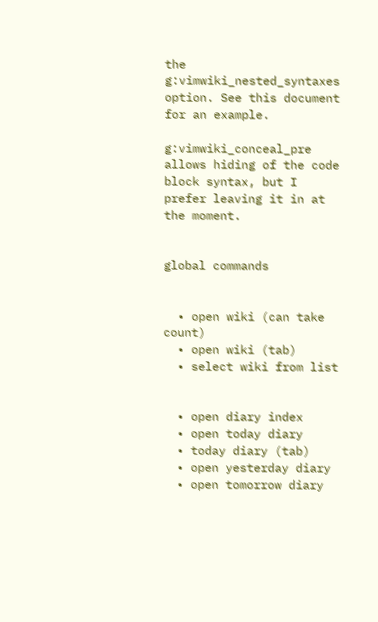the g:vimwiki_nested_syntaxes option. See this document for an example.

g:vimwiki_conceal_pre allows hiding of the code block syntax, but I prefer leaving it in at the moment.


global commands


  • open wiki (can take count)
  • open wiki (tab)
  • select wiki from list


  • open diary index
  • open today diary
  • today diary (tab)
  • open yesterday diary
  • open tomorrow diary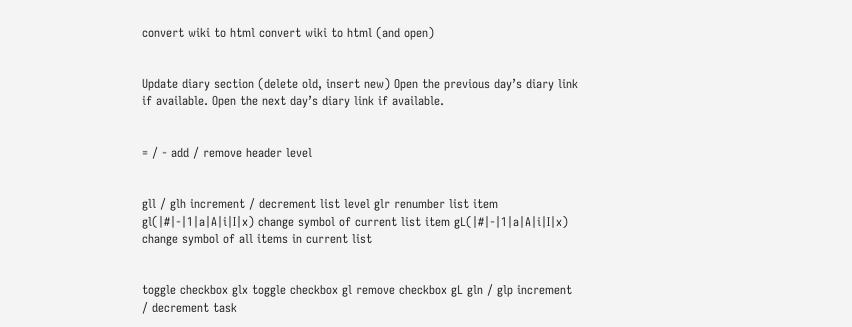convert wiki to html convert wiki to html (and open)


Update diary section (delete old, insert new) Open the previous day’s diary link if available. Open the next day’s diary link if available.


= / - add / remove header level


gll / glh increment / decrement list level glr renumber list item gl(|#|-|1|a|A|i|I|x) change symbol of current list item gL(|#|-|1|a|A|i|I|x) change symbol of all items in current list


toggle checkbox glx toggle checkbox gl remove checkbox gL gln / glp increment / decrement task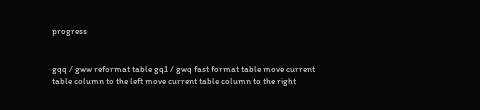progress


gqq / gww reformat table gq1 / gwq fast format table move current table column to the left move current table column to the right